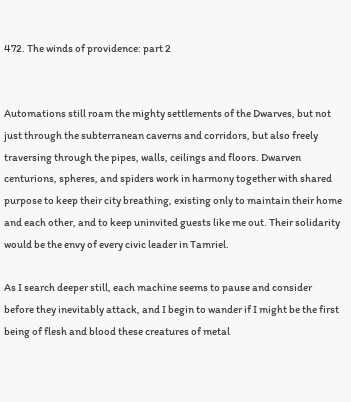472. The winds of providence: part 2


Automations still roam the mighty settlements of the Dwarves, but not just through the subterranean caverns and corridors, but also freely traversing through the pipes, walls, ceilings and floors. Dwarven centurions, spheres, and spiders work in harmony together with shared purpose to keep their city breathing, existing only to maintain their home and each other, and to keep uninvited guests like me out. Their solidarity would be the envy of every civic leader in Tamriel.

As I search deeper still, each machine seems to pause and consider before they inevitably attack, and I begin to wander if I might be the first being of flesh and blood these creatures of metal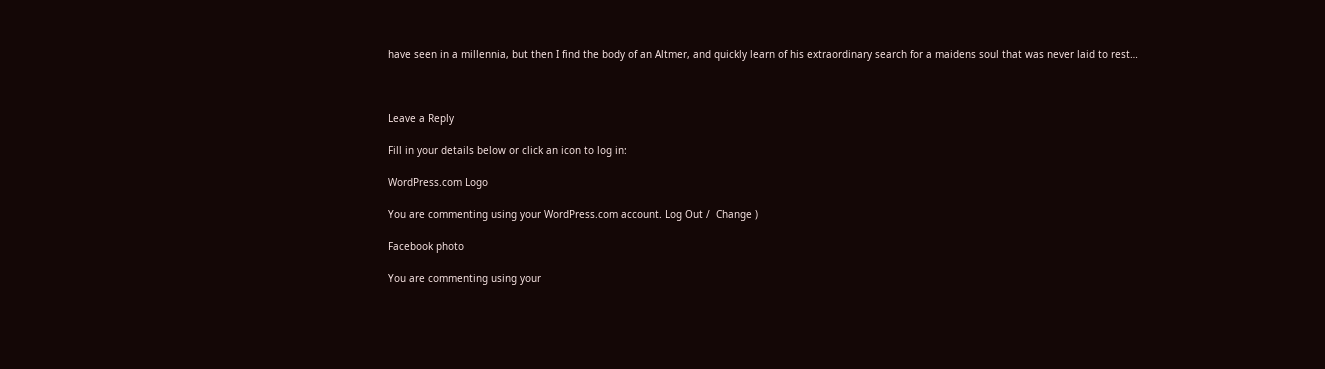have seen in a millennia, but then I find the body of an Altmer, and quickly learn of his extraordinary search for a maidens soul that was never laid to rest…



Leave a Reply

Fill in your details below or click an icon to log in:

WordPress.com Logo

You are commenting using your WordPress.com account. Log Out /  Change )

Facebook photo

You are commenting using your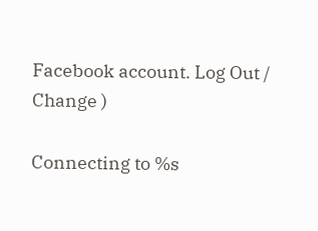Facebook account. Log Out /  Change )

Connecting to %s